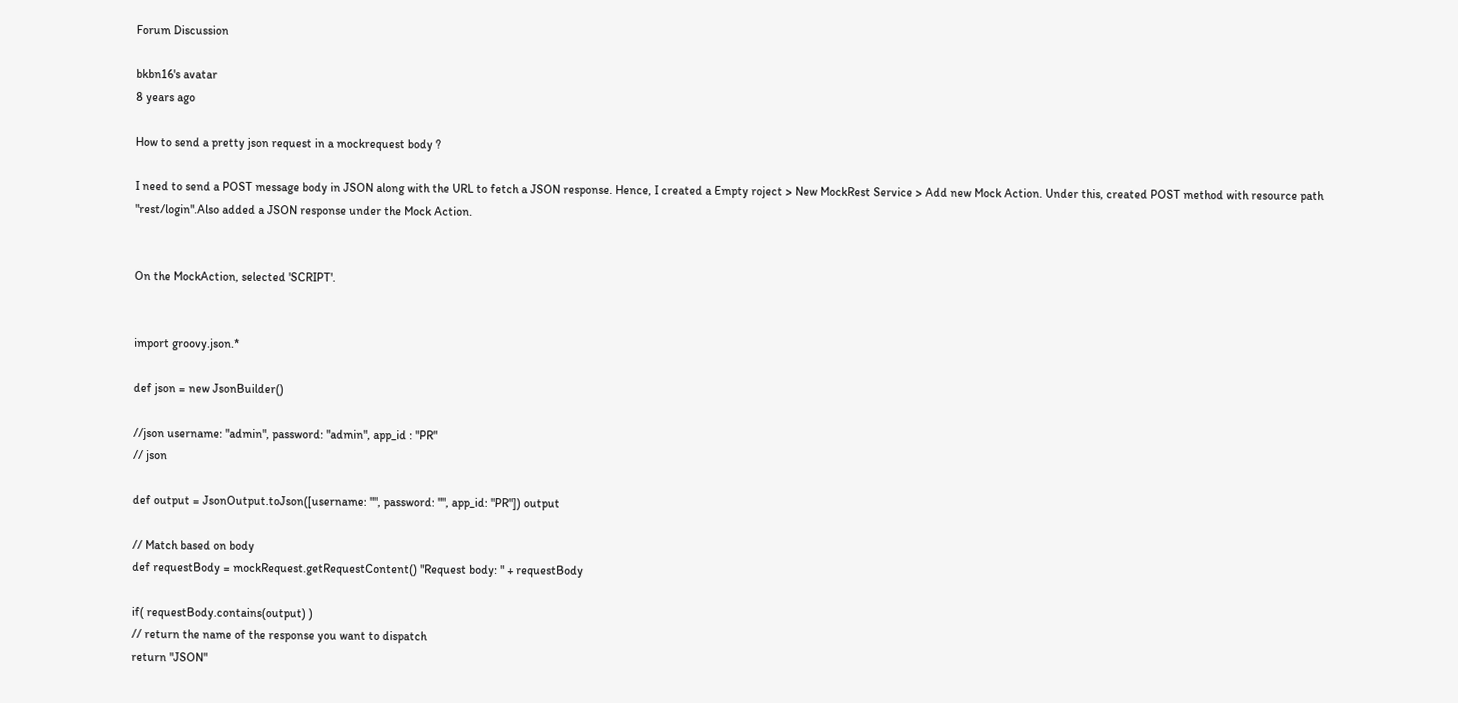Forum Discussion

bkbn16's avatar
8 years ago

How to send a pretty json request in a mockrequest body ?

I need to send a POST message body in JSON along with the URL to fetch a JSON response. Hence, I created a Empty roject > New MockRest Service > Add new Mock Action. Under this, created POST method with resource path "rest/login".Also added a JSON response under the Mock Action.


On the MockAction, selected 'SCRIPT'.


import groovy.json.*

def json = new JsonBuilder()

//json username: "admin", password: "admin", app_id : "PR"
// json

def output = JsonOutput.toJson([username: "", password: "", app_id: "PR"]) output

// Match based on body
def requestBody = mockRequest.getRequestContent() "Request body: " + requestBody

if( requestBody.contains(output) )
// return the name of the response you want to dispatch
return "JSON"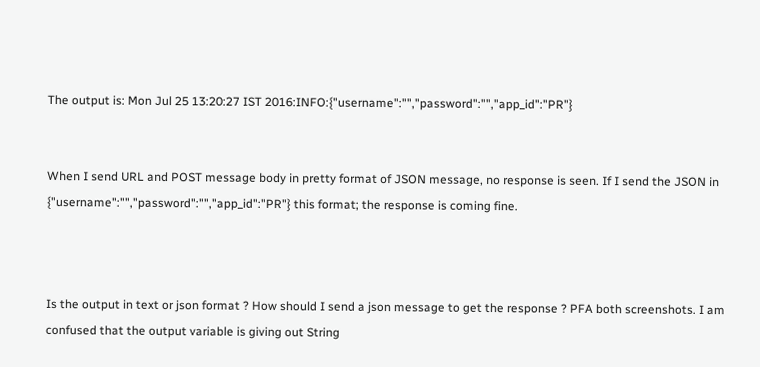The output is: Mon Jul 25 13:20:27 IST 2016:INFO:{"username":"","password":"","app_id":"PR"}


When I send URL and POST message body in pretty format of JSON message, no response is seen. If I send the JSON in {"username":"","password":"","app_id":"PR"} this format; the response is coming fine.



Is the output in text or json format ? How should I send a json message to get the response ? PFA both screenshots. I am confused that the output variable is giving out String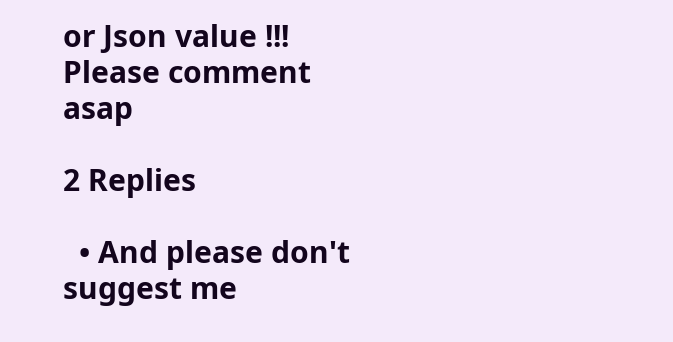or Json value !!! Please comment asap

2 Replies

  • And please don't suggest me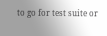to go for test suite or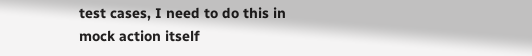test cases, I need to do this in mock action itself